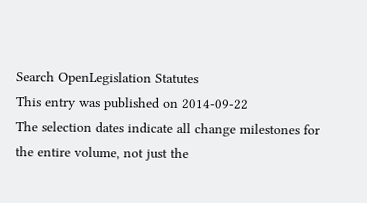Search OpenLegislation Statutes
This entry was published on 2014-09-22
The selection dates indicate all change milestones for the entire volume, not just the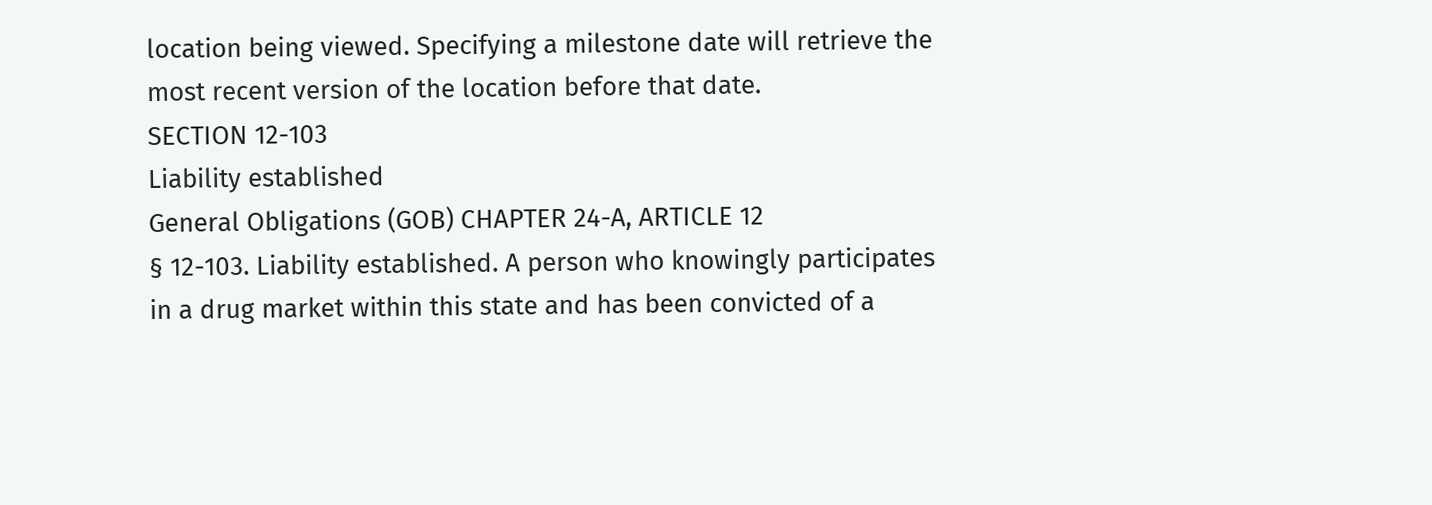location being viewed. Specifying a milestone date will retrieve the most recent version of the location before that date.
SECTION 12-103
Liability established
General Obligations (GOB) CHAPTER 24-A, ARTICLE 12
§ 12-103. Liability established. A person who knowingly participates
in a drug market within this state and has been convicted of a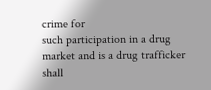crime for
such participation in a drug market and is a drug trafficker shall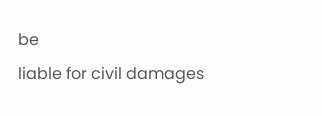be
liable for civil damages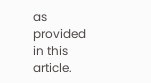as provided in this article.